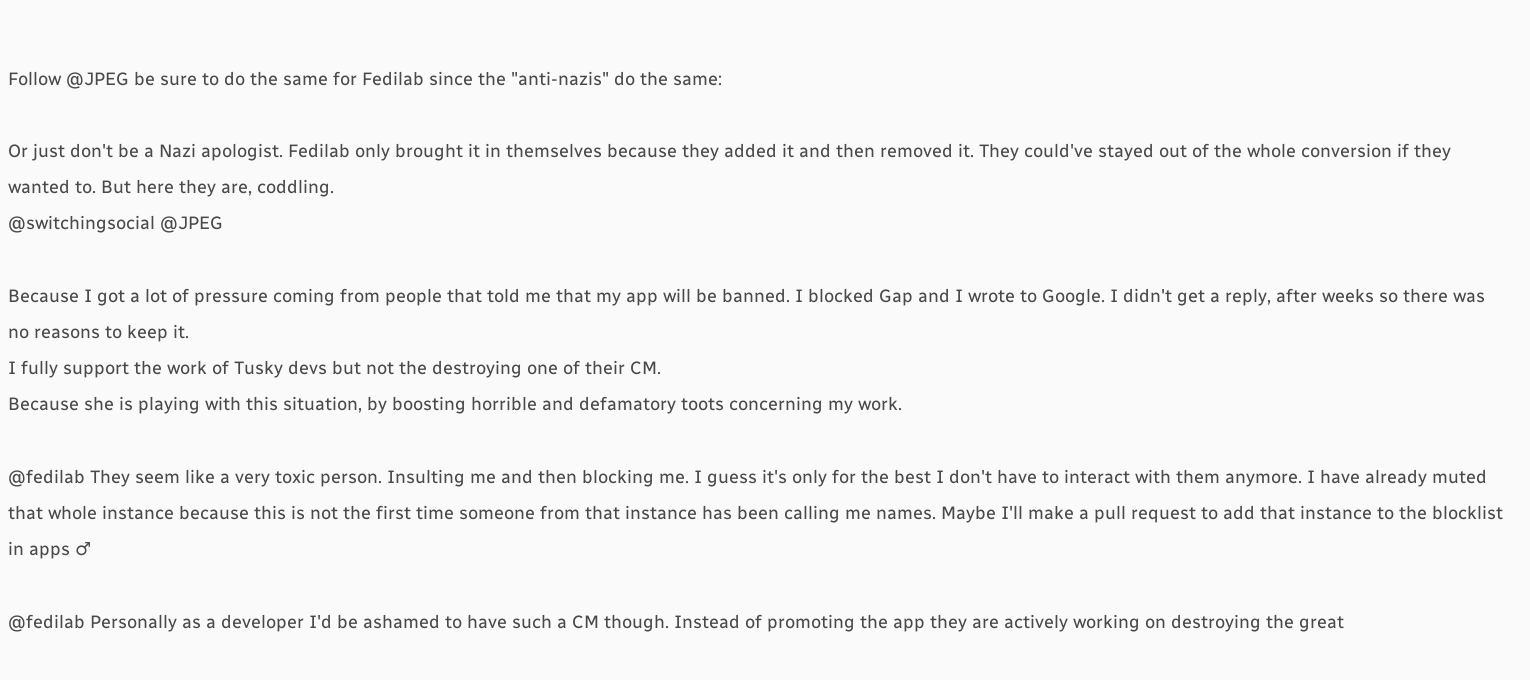Follow @JPEG be sure to do the same for Fedilab since the "anti-nazis" do the same:

Or just don't be a Nazi apologist. Fedilab only brought it in themselves because they added it and then removed it. They could've stayed out of the whole conversion if they wanted to. But here they are, coddling.
@switchingsocial @JPEG

Because I got a lot of pressure coming from people that told me that my app will be banned. I blocked Gap and I wrote to Google. I didn't get a reply, after weeks so there was no reasons to keep it.
I fully support the work of Tusky devs but not the destroying one of their CM.
Because she is playing with this situation, by boosting horrible and defamatory toots concerning my work.

@fedilab They seem like a very toxic person. Insulting me and then blocking me. I guess it's only for the best I don't have to interact with them anymore. I have already muted that whole instance because this is not the first time someone from that instance has been calling me names. Maybe I'll make a pull request to add that instance to the blocklist in apps ♂

@fedilab Personally as a developer I'd be ashamed to have such a CM though. Instead of promoting the app they are actively working on destroying the great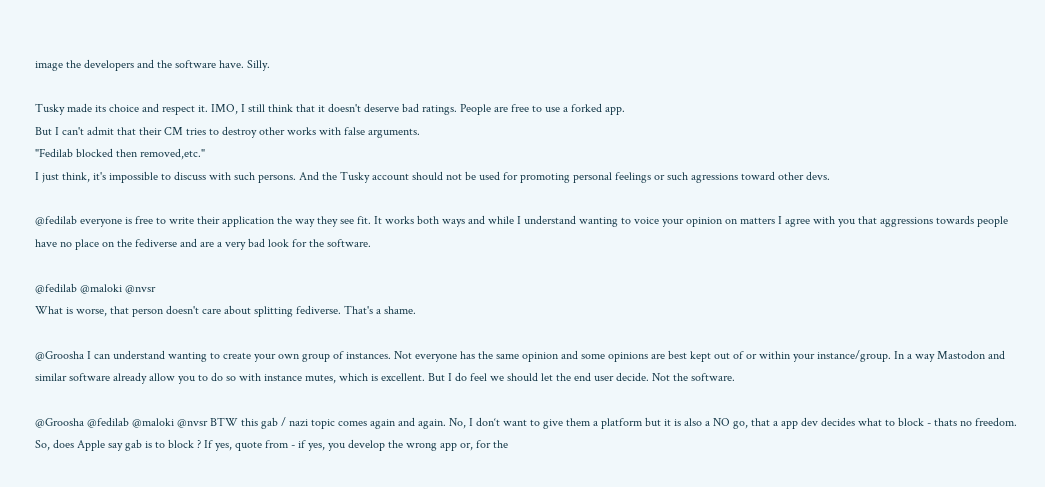image the developers and the software have. Silly.

Tusky made its choice and respect it. IMO, I still think that it doesn't deserve bad ratings. People are free to use a forked app.
But I can't admit that their CM tries to destroy other works with false arguments.
"Fedilab blocked then removed,etc."
I just think, it's impossible to discuss with such persons. And the Tusky account should not be used for promoting personal feelings or such agressions toward other devs.

@fedilab everyone is free to write their application the way they see fit. It works both ways and while I understand wanting to voice your opinion on matters I agree with you that aggressions towards people have no place on the fediverse and are a very bad look for the software.

@fedilab @maloki @nvsr
What is worse, that person doesn't care about splitting fediverse. That's a shame.

@Groosha I can understand wanting to create your own group of instances. Not everyone has the same opinion and some opinions are best kept out of or within your instance/group. In a way Mastodon and similar software already allow you to do so with instance mutes, which is excellent. But I do feel we should let the end user decide. Not the software.

@Groosha @fedilab @maloki @nvsr BTW this gab / nazi topic comes again and again. No, I don‘t want to give them a platform but it is also a NO go, that a app dev decides what to block - thats no freedom. So, does Apple say gab is to block ? If yes, quote from - if yes, you develop the wrong app or, for the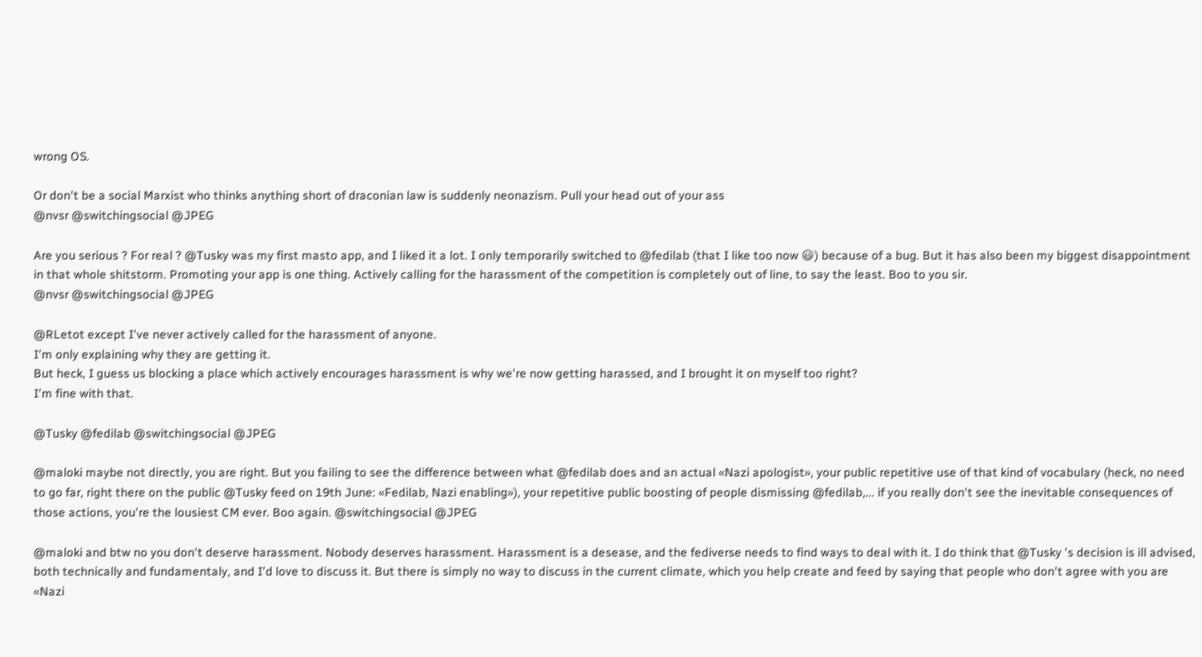wrong OS.

Or don't be a social Marxist who thinks anything short of draconian law is suddenly neonazism. Pull your head out of your ass
@nvsr @switchingsocial @JPEG

Are you serious ? For real ? @Tusky was my first masto app, and I liked it a lot. I only temporarily switched to @fedilab (that I like too now 😃) because of a bug. But it has also been my biggest disappointment in that whole shitstorm. Promoting your app is one thing. Actively calling for the harassment of the competition is completely out of line, to say the least. Boo to you sir.
@nvsr @switchingsocial @JPEG

@RLetot except I've never actively called for the harassment of anyone.
I'm only explaining why they are getting it.
But heck, I guess us blocking a place which actively encourages harassment is why we're now getting harassed, and I brought it on myself too right?
I'm fine with that.

@Tusky @fedilab @switchingsocial @JPEG

@maloki maybe not directly, you are right. But you failing to see the difference between what @fedilab does and an actual «Nazi apologist», your public repetitive use of that kind of vocabulary (heck, no need to go far, right there on the public @Tusky feed on 19th June: «Fedilab, Nazi enabling»), your repetitive public boosting of people dismissing @fedilab,... if you really don't see the inevitable consequences of those actions, you're the lousiest CM ever. Boo again. @switchingsocial @JPEG

@maloki and btw no you don't deserve harassment. Nobody deserves harassment. Harassment is a desease, and the fediverse needs to find ways to deal with it. I do think that @Tusky 's decision is ill advised, both technically and fundamentaly, and I'd love to discuss it. But there is simply no way to discuss in the current climate, which you help create and feed by saying that people who don't agree with you are «Nazi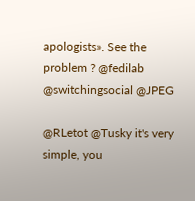apologists». See the problem ? @fedilab @switchingsocial @JPEG

@RLetot @Tusky it's very simple, you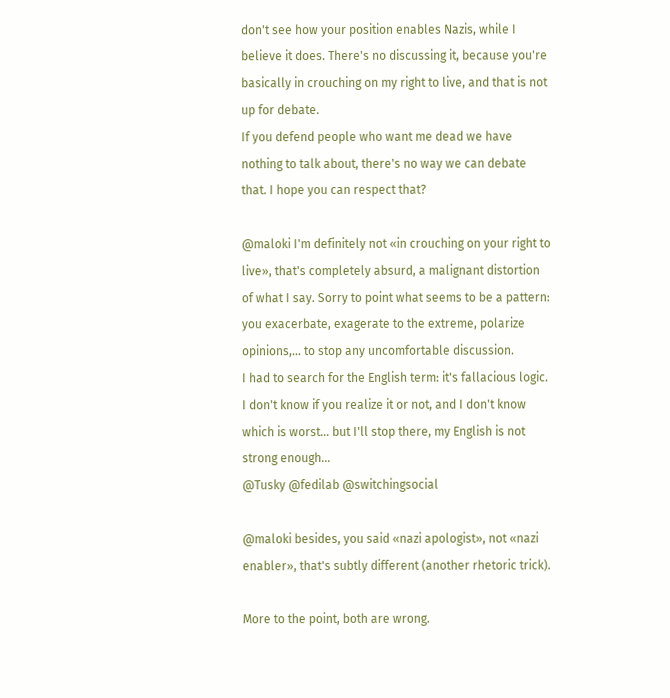don't see how your position enables Nazis, while I believe it does. There's no discussing it, because you're basically in crouching on my right to live, and that is not up for debate.
If you defend people who want me dead we have nothing to talk about, there's no way we can debate that. I hope you can respect that?

@maloki I'm definitely not «in crouching on your right to live», that's completely absurd, a malignant distortion of what I say. Sorry to point what seems to be a pattern: you exacerbate, exagerate to the extreme, polarize opinions,... to stop any uncomfortable discussion.
I had to search for the English term: it's fallacious logic. I don't know if you realize it or not, and I don't know which is worst... but I'll stop there, my English is not strong enough...
@Tusky @fedilab @switchingsocial

@maloki besides, you said «nazi apologist», not «nazi enabler», that's subtly different (another rhetoric trick).

More to the point, both are wrong.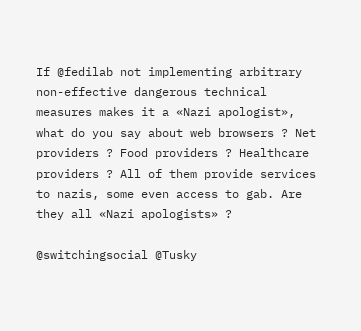If @fedilab not implementing arbitrary non-effective dangerous technical measures makes it a «Nazi apologist», what do you say about web browsers ? Net providers ? Food providers ? Healthcare providers ? All of them provide services to nazis, some even access to gab. Are they all «Nazi apologists» ?

@switchingsocial @Tusky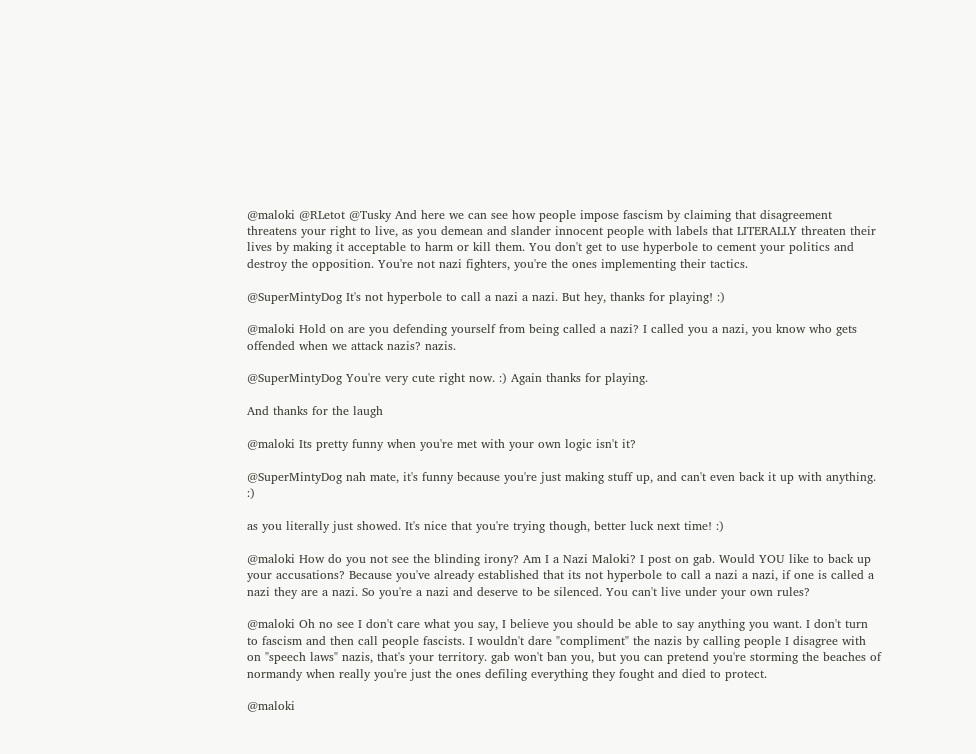@maloki @RLetot @Tusky And here we can see how people impose fascism by claiming that disagreement threatens your right to live, as you demean and slander innocent people with labels that LITERALLY threaten their lives by making it acceptable to harm or kill them. You don't get to use hyperbole to cement your politics and destroy the opposition. You're not nazi fighters, you're the ones implementing their tactics.

@SuperMintyDog It's not hyperbole to call a nazi a nazi. But hey, thanks for playing! :)

@maloki Hold on are you defending yourself from being called a nazi? I called you a nazi, you know who gets offended when we attack nazis? nazis.

@SuperMintyDog You're very cute right now. :) Again thanks for playing.

And thanks for the laugh

@maloki Its pretty funny when you're met with your own logic isn't it?

@SuperMintyDog nah mate, it's funny because you're just making stuff up, and can't even back it up with anything. :)

as you literally just showed. It's nice that you're trying though, better luck next time! :)

@maloki How do you not see the blinding irony? Am I a Nazi Maloki? I post on gab. Would YOU like to back up your accusations? Because you've already established that its not hyperbole to call a nazi a nazi, if one is called a nazi they are a nazi. So you're a nazi and deserve to be silenced. You can't live under your own rules?

@maloki Oh no see I don't care what you say, I believe you should be able to say anything you want. I don't turn to fascism and then call people fascists. I wouldn't dare "compliment" the nazis by calling people I disagree with on "speech laws" nazis, that's your territory. gab won't ban you, but you can pretend you're storming the beaches of normandy when really you're just the ones defiling everything they fought and died to protect.

@maloki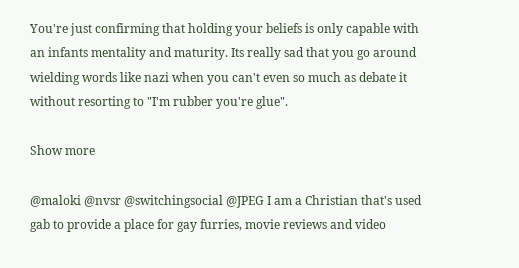You're just confirming that holding your beliefs is only capable with an infants mentality and maturity. Its really sad that you go around wielding words like nazi when you can't even so much as debate it without resorting to "I'm rubber you're glue".

Show more

@maloki @nvsr @switchingsocial @JPEG I am a Christian that's used gab to provide a place for gay furries, movie reviews and video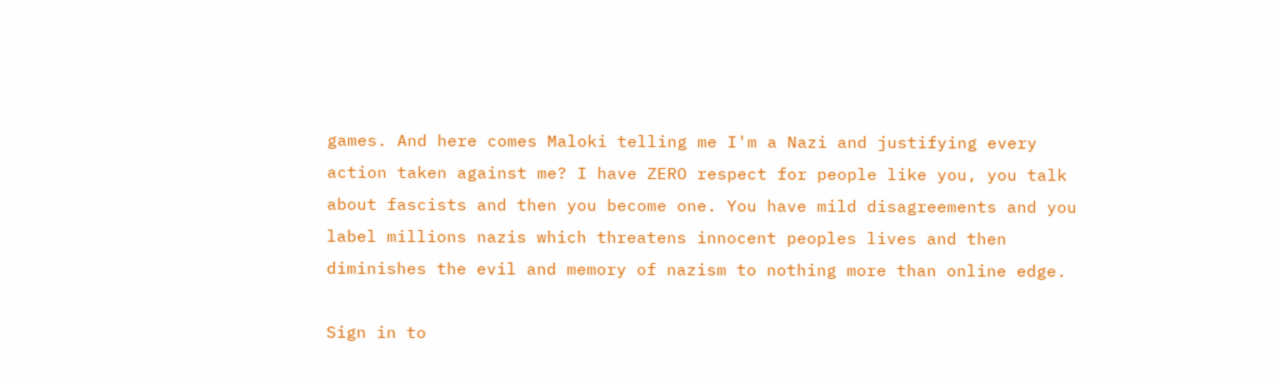games. And here comes Maloki telling me I'm a Nazi and justifying every action taken against me? I have ZERO respect for people like you, you talk about fascists and then you become one. You have mild disagreements and you label millions nazis which threatens innocent peoples lives and then diminishes the evil and memory of nazism to nothing more than online edge.

Sign in to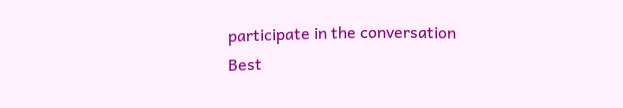participate in the conversation
Best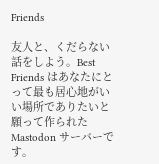Friends

友人と、くだらない話をしよう。Best Friends はあなたにとって最も居心地がいい場所でありたいと願って作られた Mastodon サーバーです。